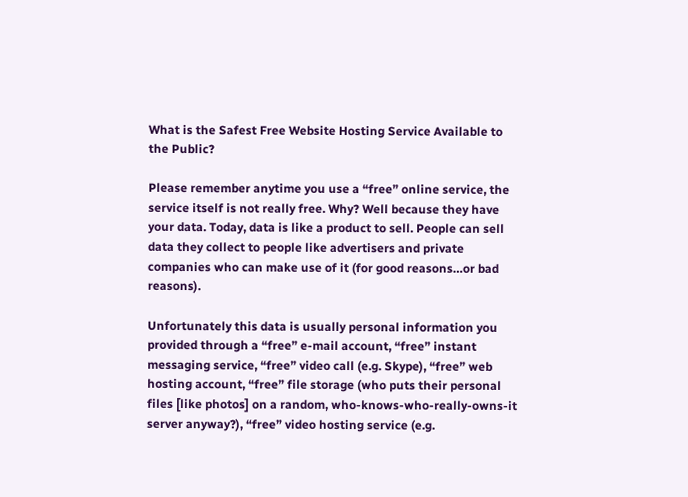What is the Safest Free Website Hosting Service Available to the Public?

Please remember anytime you use a “free” online service, the service itself is not really free. Why? Well because they have your data. Today, data is like a product to sell. People can sell data they collect to people like advertisers and private companies who can make use of it (for good reasons…or bad reasons).

Unfortunately this data is usually personal information you provided through a “free” e-mail account, “free” instant messaging service, “free” video call (e.g. Skype), “free” web hosting account, “free” file storage (who puts their personal files [like photos] on a random, who-knows-who-really-owns-it server anyway?), “free” video hosting service (e.g.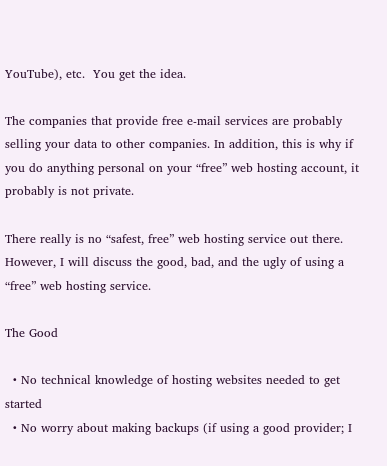YouTube), etc.  You get the idea.

The companies that provide free e-mail services are probably selling your data to other companies. In addition, this is why if you do anything personal on your “free” web hosting account, it probably is not private.

There really is no “safest, free” web hosting service out there. However, I will discuss the good, bad, and the ugly of using a “free” web hosting service.

The Good

  • No technical knowledge of hosting websites needed to get started
  • No worry about making backups (if using a good provider; I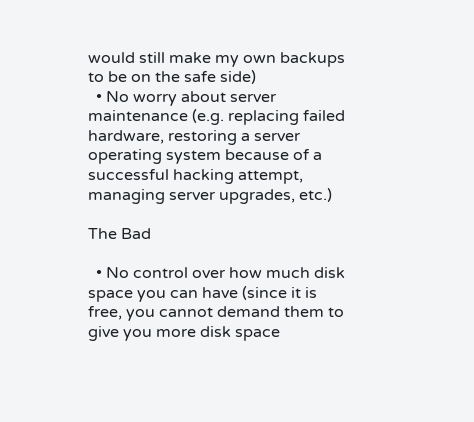would still make my own backups to be on the safe side)
  • No worry about server maintenance (e.g. replacing failed hardware, restoring a server operating system because of a successful hacking attempt, managing server upgrades, etc.)

The Bad

  • No control over how much disk space you can have (since it is free, you cannot demand them to give you more disk space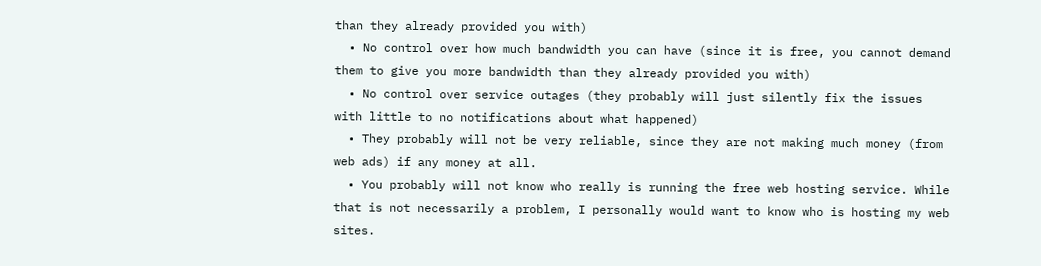than they already provided you with)
  • No control over how much bandwidth you can have (since it is free, you cannot demand them to give you more bandwidth than they already provided you with)
  • No control over service outages (they probably will just silently fix the issues with little to no notifications about what happened)
  • They probably will not be very reliable, since they are not making much money (from web ads) if any money at all.
  • You probably will not know who really is running the free web hosting service. While that is not necessarily a problem, I personally would want to know who is hosting my web sites.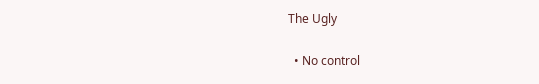The Ugly

  • No control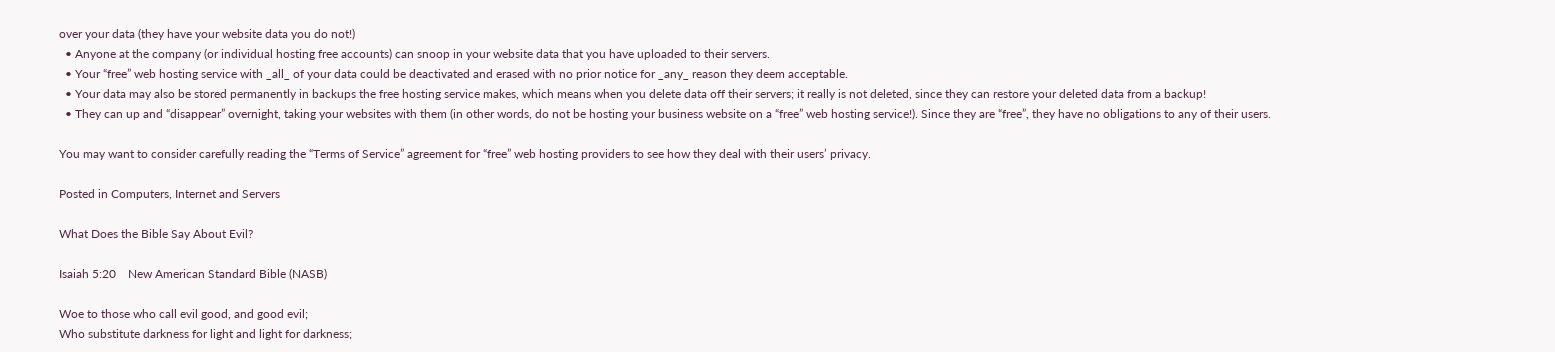over your data (they have your website data you do not!)
  • Anyone at the company (or individual hosting free accounts) can snoop in your website data that you have uploaded to their servers.
  • Your “free” web hosting service with _all_ of your data could be deactivated and erased with no prior notice for _any_ reason they deem acceptable.
  • Your data may also be stored permanently in backups the free hosting service makes, which means when you delete data off their servers; it really is not deleted, since they can restore your deleted data from a backup!
  • They can up and “disappear” overnight, taking your websites with them (in other words, do not be hosting your business website on a “free” web hosting service!). Since they are “free”, they have no obligations to any of their users.

You may want to consider carefully reading the “Terms of Service” agreement for “free” web hosting providers to see how they deal with their users’ privacy.

Posted in Computers, Internet and Servers

What Does the Bible Say About Evil?

Isaiah 5:20    New American Standard Bible (NASB)

Woe to those who call evil good, and good evil;
Who substitute darkness for light and light for darkness;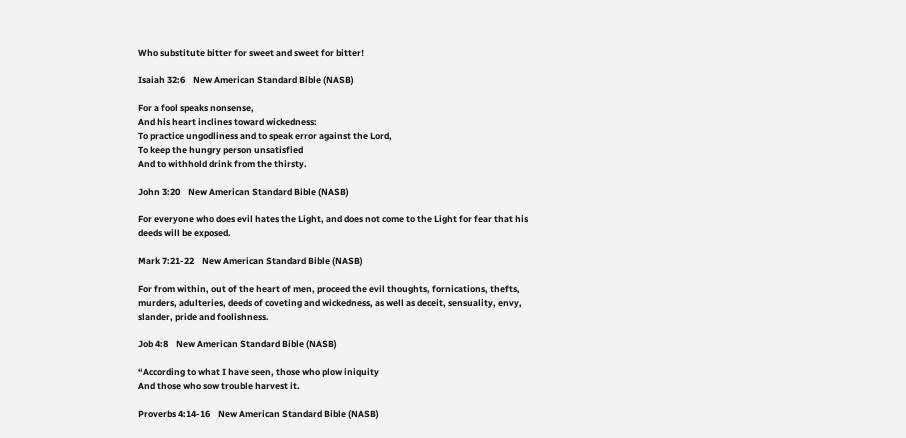Who substitute bitter for sweet and sweet for bitter!

Isaiah 32:6    New American Standard Bible (NASB)

For a fool speaks nonsense,
And his heart inclines toward wickedness:
To practice ungodliness and to speak error against the Lord,
To keep the hungry person unsatisfied
And to withhold drink from the thirsty.

John 3:20    New American Standard Bible (NASB)

For everyone who does evil hates the Light, and does not come to the Light for fear that his deeds will be exposed.

Mark 7:21-22    New American Standard Bible (NASB)

For from within, out of the heart of men, proceed the evil thoughts, fornications, thefts, murders, adulteries, deeds of coveting and wickedness, as well as deceit, sensuality, envy, slander, pride and foolishness.

Job 4:8    New American Standard Bible (NASB)

“According to what I have seen, those who plow iniquity
And those who sow trouble harvest it.

Proverbs 4:14-16    New American Standard Bible (NASB)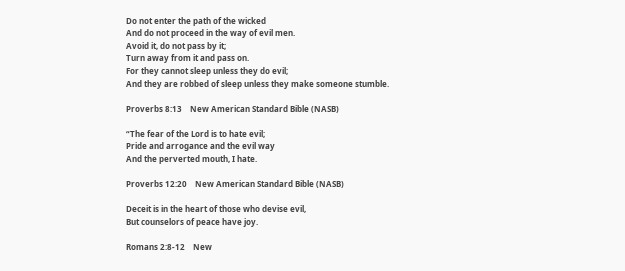Do not enter the path of the wicked
And do not proceed in the way of evil men.
Avoid it, do not pass by it;
Turn away from it and pass on.
For they cannot sleep unless they do evil;
And they are robbed of sleep unless they make someone stumble.

Proverbs 8:13    New American Standard Bible (NASB)

“The fear of the Lord is to hate evil;
Pride and arrogance and the evil way
And the perverted mouth, I hate.

Proverbs 12:20    New American Standard Bible (NASB)

Deceit is in the heart of those who devise evil,
But counselors of peace have joy.

Romans 2:8-12    New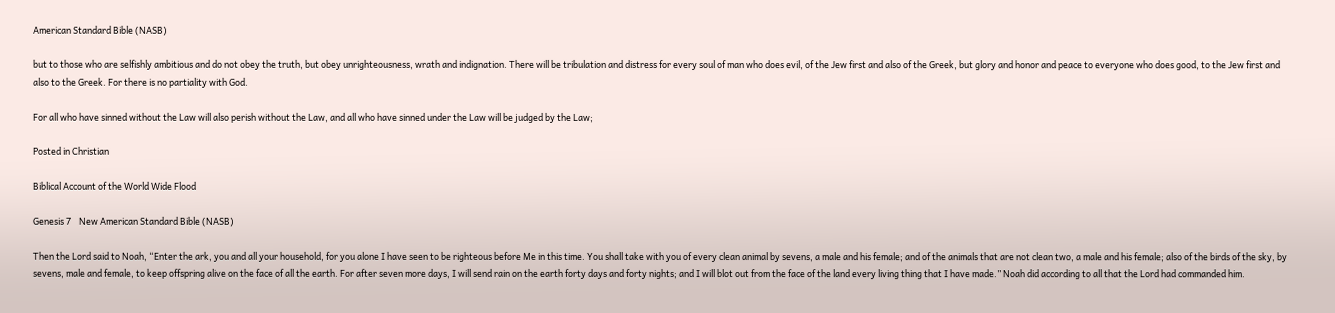American Standard Bible (NASB)

but to those who are selfishly ambitious and do not obey the truth, but obey unrighteousness, wrath and indignation. There will be tribulation and distress for every soul of man who does evil, of the Jew first and also of the Greek, but glory and honor and peace to everyone who does good, to the Jew first and also to the Greek. For there is no partiality with God.

For all who have sinned without the Law will also perish without the Law, and all who have sinned under the Law will be judged by the Law;

Posted in Christian

Biblical Account of the World Wide Flood

Genesis 7    New American Standard Bible (NASB)

Then the Lord said to Noah, “Enter the ark, you and all your household, for you alone I have seen to be righteous before Me in this time. You shall take with you of every clean animal by sevens, a male and his female; and of the animals that are not clean two, a male and his female; also of the birds of the sky, by sevens, male and female, to keep offspring alive on the face of all the earth. For after seven more days, I will send rain on the earth forty days and forty nights; and I will blot out from the face of the land every living thing that I have made.” Noah did according to all that the Lord had commanded him.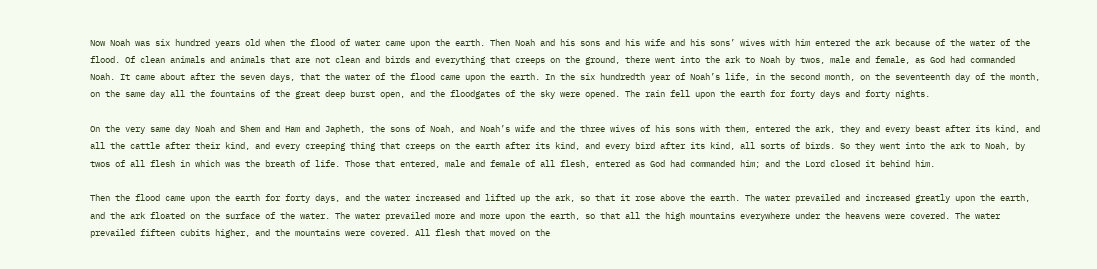Now Noah was six hundred years old when the flood of water came upon the earth. Then Noah and his sons and his wife and his sons’ wives with him entered the ark because of the water of the flood. Of clean animals and animals that are not clean and birds and everything that creeps on the ground, there went into the ark to Noah by twos, male and female, as God had commanded Noah. It came about after the seven days, that the water of the flood came upon the earth. In the six hundredth year of Noah’s life, in the second month, on the seventeenth day of the month, on the same day all the fountains of the great deep burst open, and the floodgates of the sky were opened. The rain fell upon the earth for forty days and forty nights.

On the very same day Noah and Shem and Ham and Japheth, the sons of Noah, and Noah’s wife and the three wives of his sons with them, entered the ark, they and every beast after its kind, and all the cattle after their kind, and every creeping thing that creeps on the earth after its kind, and every bird after its kind, all sorts of birds. So they went into the ark to Noah, by twos of all flesh in which was the breath of life. Those that entered, male and female of all flesh, entered as God had commanded him; and the Lord closed it behind him.

Then the flood came upon the earth for forty days, and the water increased and lifted up the ark, so that it rose above the earth. The water prevailed and increased greatly upon the earth, and the ark floated on the surface of the water. The water prevailed more and more upon the earth, so that all the high mountains everywhere under the heavens were covered. The water prevailed fifteen cubits higher, and the mountains were covered. All flesh that moved on the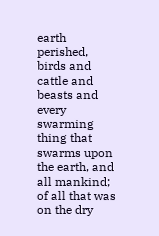earth perished, birds and cattle and beasts and every swarming thing that swarms upon the earth, and all mankind; of all that was on the dry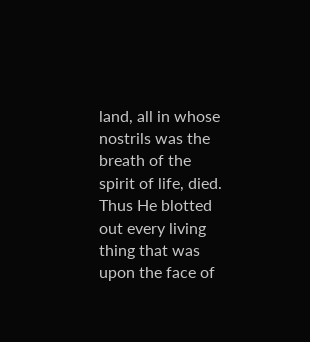land, all in whose nostrils was the breath of the spirit of life, died. Thus He blotted out every living thing that was upon the face of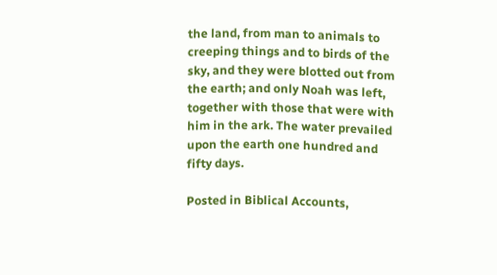the land, from man to animals to creeping things and to birds of the sky, and they were blotted out from the earth; and only Noah was left, together with those that were with him in the ark. The water prevailed upon the earth one hundred and fifty days.

Posted in Biblical Accounts,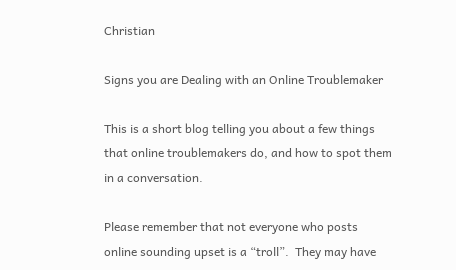Christian

Signs you are Dealing with an Online Troublemaker

This is a short blog telling you about a few things that online troublemakers do, and how to spot them in a conversation.

Please remember that not everyone who posts online sounding upset is a “troll”.  They may have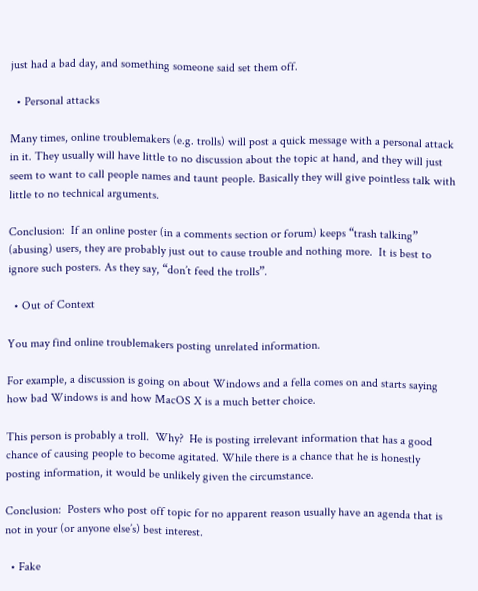just had a bad day, and something someone said set them off.

  • Personal attacks

Many times, online troublemakers (e.g. trolls) will post a quick message with a personal attack in it. They usually will have little to no discussion about the topic at hand, and they will just seem to want to call people names and taunt people. Basically they will give pointless talk with little to no technical arguments.

Conclusion:  If an online poster (in a comments section or forum) keeps “trash talking” (abusing) users, they are probably just out to cause trouble and nothing more.  It is best to ignore such posters. As they say, “don’t feed the trolls”.

  • Out of Context

You may find online troublemakers posting unrelated information.

For example, a discussion is going on about Windows and a fella comes on and starts saying how bad Windows is and how MacOS X is a much better choice.

This person is probably a troll.  Why?  He is posting irrelevant information that has a good chance of causing people to become agitated. While there is a chance that he is honestly posting information, it would be unlikely given the circumstance.

Conclusion:  Posters who post off topic for no apparent reason usually have an agenda that is not in your (or anyone else’s) best interest.

  • Fake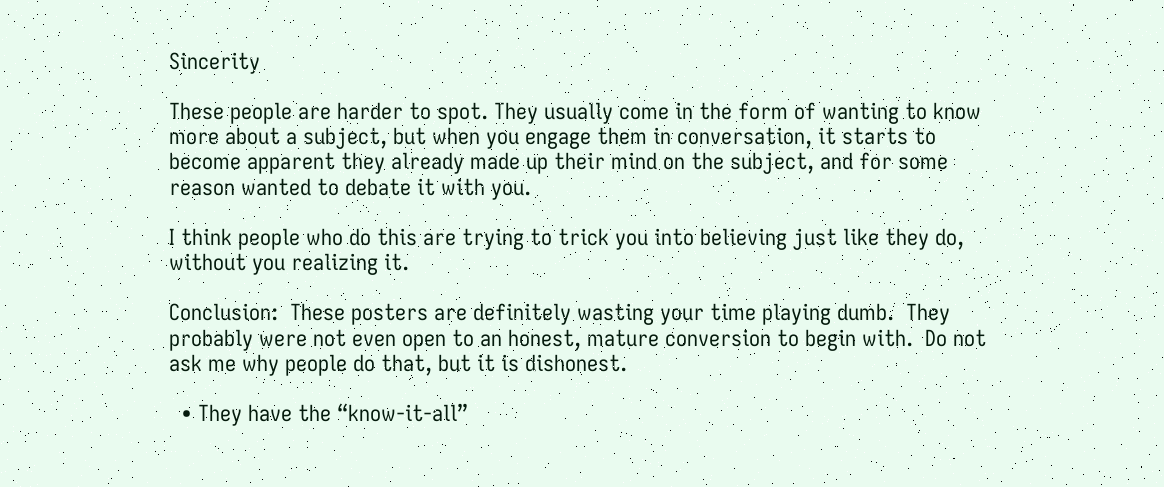Sincerity

These people are harder to spot. They usually come in the form of wanting to know more about a subject, but when you engage them in conversation, it starts to become apparent they already made up their mind on the subject, and for some reason wanted to debate it with you.

I think people who do this are trying to trick you into believing just like they do, without you realizing it.

Conclusion:  These posters are definitely wasting your time playing dumb.  They probably were not even open to an honest, mature conversion to begin with.  Do not ask me why people do that, but it is dishonest.

  • They have the “know-it-all”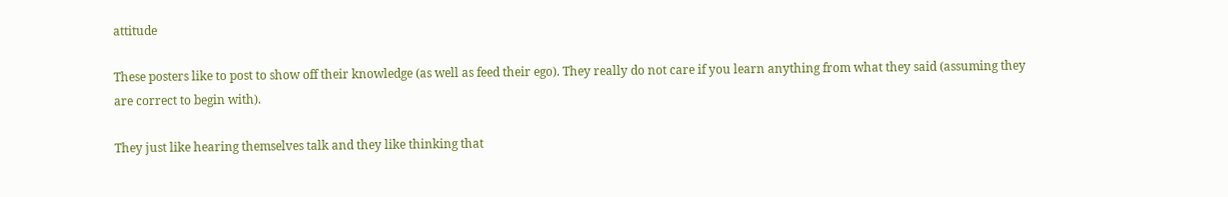attitude

These posters like to post to show off their knowledge (as well as feed their ego). They really do not care if you learn anything from what they said (assuming they are correct to begin with).

They just like hearing themselves talk and they like thinking that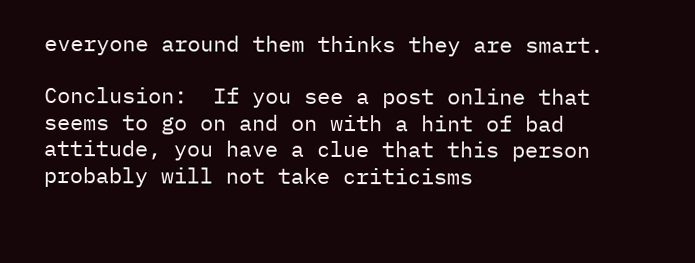everyone around them thinks they are smart.

Conclusion:  If you see a post online that seems to go on and on with a hint of bad attitude, you have a clue that this person probably will not take criticisms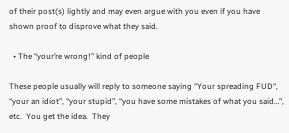of their post(s) lightly and may even argue with you even if you have shown proof to disprove what they said.

  • The “your’re wrong!” kind of people

These people usually will reply to someone saying “Your spreading FUD“, “your an idiot”, “your stupid”, “you have some mistakes of what you said…”, etc.  You get the idea.  They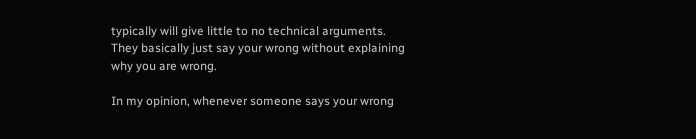typically will give little to no technical arguments.  They basically just say your wrong without explaining why you are wrong.

In my opinion, whenever someone says your wrong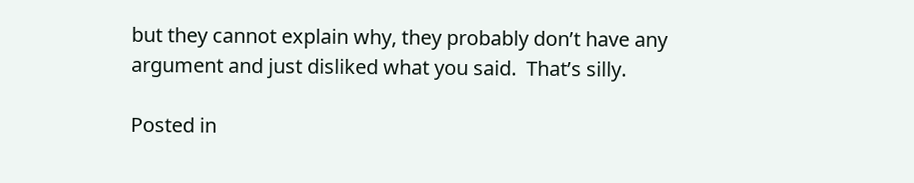but they cannot explain why, they probably don’t have any argument and just disliked what you said.  That’s silly.

Posted in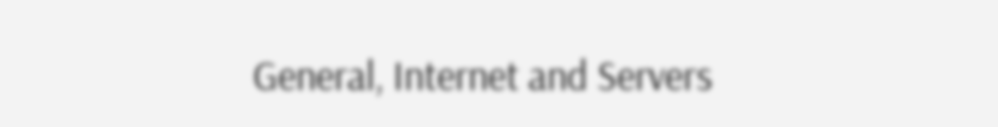General, Internet and Servers